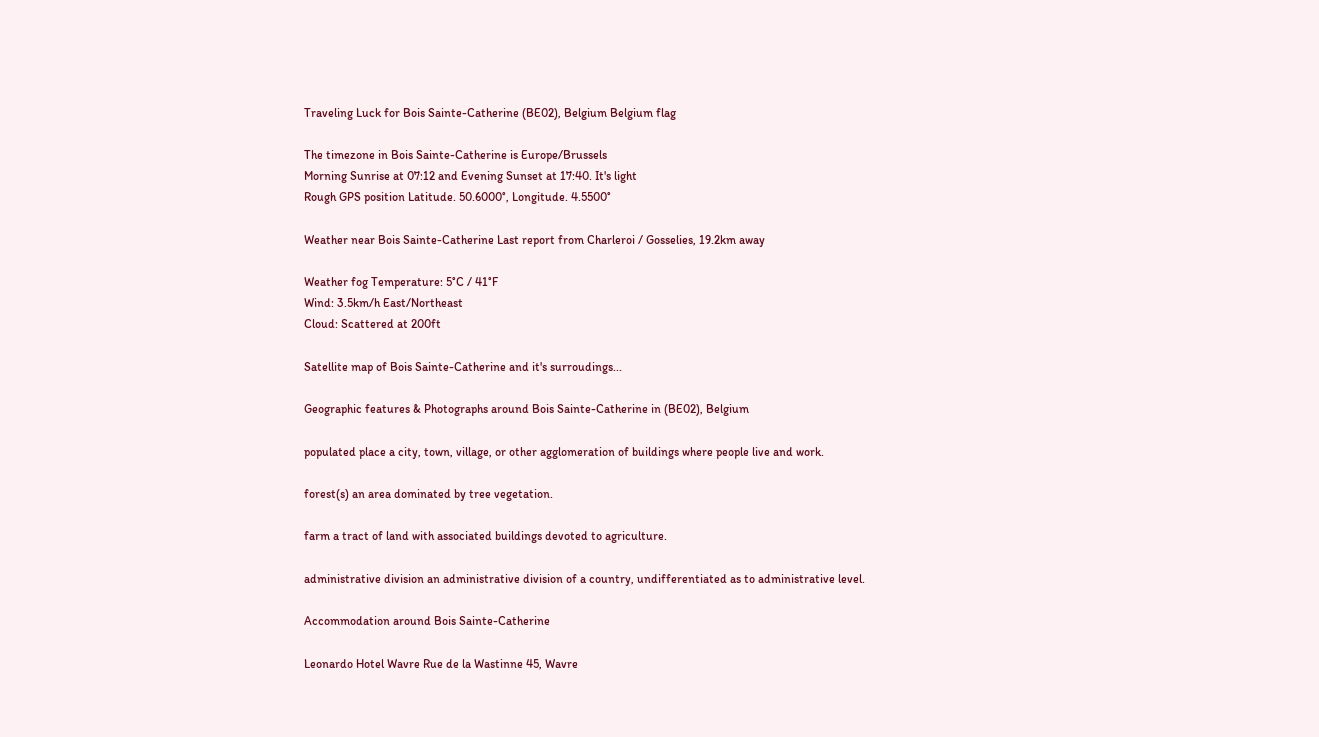Traveling Luck for Bois Sainte-Catherine (BE02), Belgium Belgium flag

The timezone in Bois Sainte-Catherine is Europe/Brussels
Morning Sunrise at 07:12 and Evening Sunset at 17:40. It's light
Rough GPS position Latitude. 50.6000°, Longitude. 4.5500°

Weather near Bois Sainte-Catherine Last report from Charleroi / Gosselies, 19.2km away

Weather fog Temperature: 5°C / 41°F
Wind: 3.5km/h East/Northeast
Cloud: Scattered at 200ft

Satellite map of Bois Sainte-Catherine and it's surroudings...

Geographic features & Photographs around Bois Sainte-Catherine in (BE02), Belgium

populated place a city, town, village, or other agglomeration of buildings where people live and work.

forest(s) an area dominated by tree vegetation.

farm a tract of land with associated buildings devoted to agriculture.

administrative division an administrative division of a country, undifferentiated as to administrative level.

Accommodation around Bois Sainte-Catherine

Leonardo Hotel Wavre Rue de la Wastinne 45, Wavre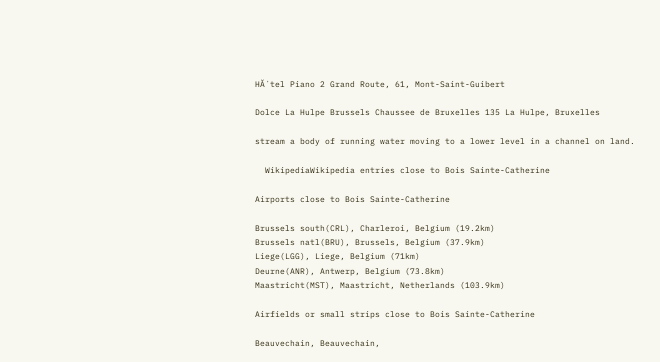HĂ´tel Piano 2 Grand Route, 61, Mont-Saint-Guibert

Dolce La Hulpe Brussels Chaussee de Bruxelles 135 La Hulpe, Bruxelles

stream a body of running water moving to a lower level in a channel on land.

  WikipediaWikipedia entries close to Bois Sainte-Catherine

Airports close to Bois Sainte-Catherine

Brussels south(CRL), Charleroi, Belgium (19.2km)
Brussels natl(BRU), Brussels, Belgium (37.9km)
Liege(LGG), Liege, Belgium (71km)
Deurne(ANR), Antwerp, Belgium (73.8km)
Maastricht(MST), Maastricht, Netherlands (103.9km)

Airfields or small strips close to Bois Sainte-Catherine

Beauvechain, Beauvechain,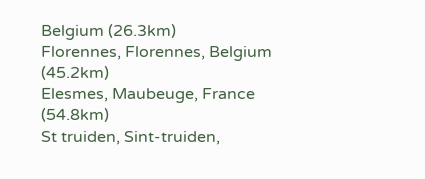Belgium (26.3km)
Florennes, Florennes, Belgium (45.2km)
Elesmes, Maubeuge, France (54.8km)
St truiden, Sint-truiden,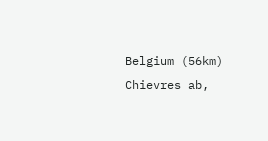Belgium (56km)
Chievres ab,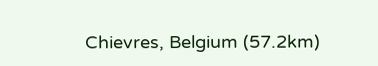Chievres, Belgium (57.2km)